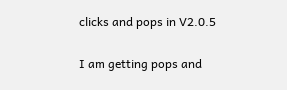clicks and pops in V2.0.5

I am getting pops and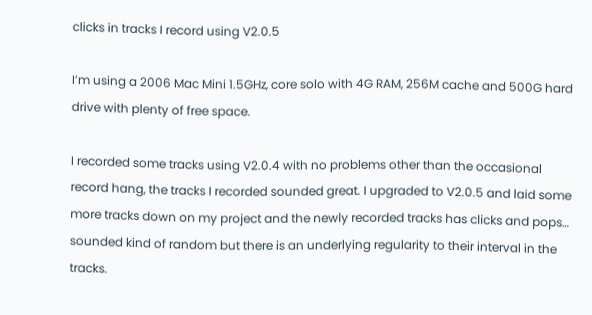clicks in tracks I record using V2.0.5

I’m using a 2006 Mac Mini 1.5GHz, core solo with 4G RAM, 256M cache and 500G hard drive with plenty of free space.

I recorded some tracks using V2.0.4 with no problems other than the occasional record hang, the tracks I recorded sounded great. I upgraded to V2.0.5 and laid some more tracks down on my project and the newly recorded tracks has clicks and pops… sounded kind of random but there is an underlying regularity to their interval in the tracks.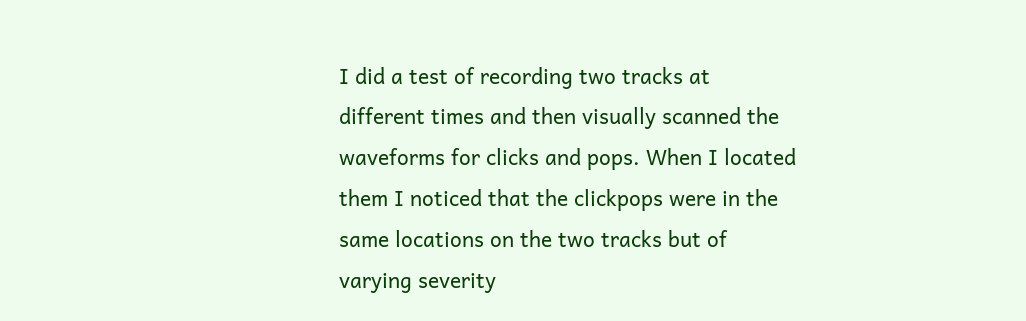I did a test of recording two tracks at different times and then visually scanned the waveforms for clicks and pops. When I located them I noticed that the clickpops were in the same locations on the two tracks but of varying severity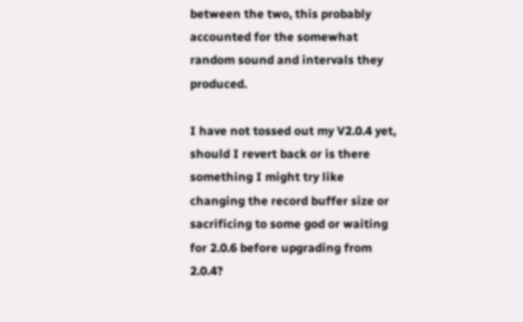between the two, this probably accounted for the somewhat random sound and intervals they produced.

I have not tossed out my V2.0.4 yet, should I revert back or is there something I might try like changing the record buffer size or sacrificing to some god or waiting for 2.0.6 before upgrading from 2.0.4?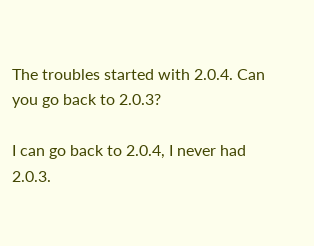The troubles started with 2.0.4. Can you go back to 2.0.3?

I can go back to 2.0.4, I never had 2.0.3.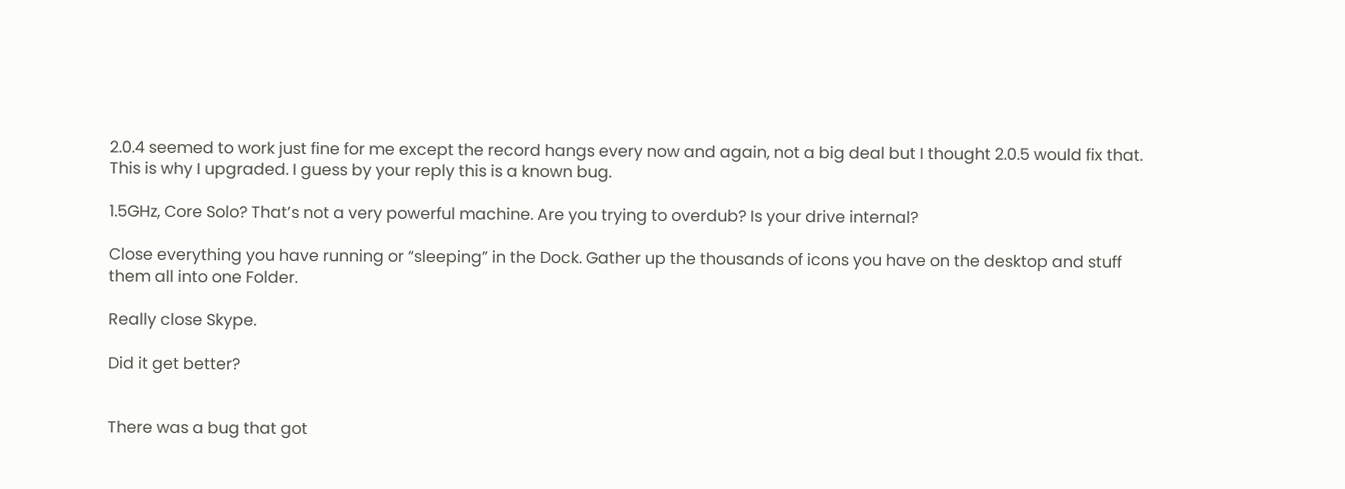2.0.4 seemed to work just fine for me except the record hangs every now and again, not a big deal but I thought 2.0.5 would fix that. This is why I upgraded. I guess by your reply this is a known bug.

1.5GHz, Core Solo? That’s not a very powerful machine. Are you trying to overdub? Is your drive internal?

Close everything you have running or “sleeping” in the Dock. Gather up the thousands of icons you have on the desktop and stuff them all into one Folder.

Really close Skype.

Did it get better?


There was a bug that got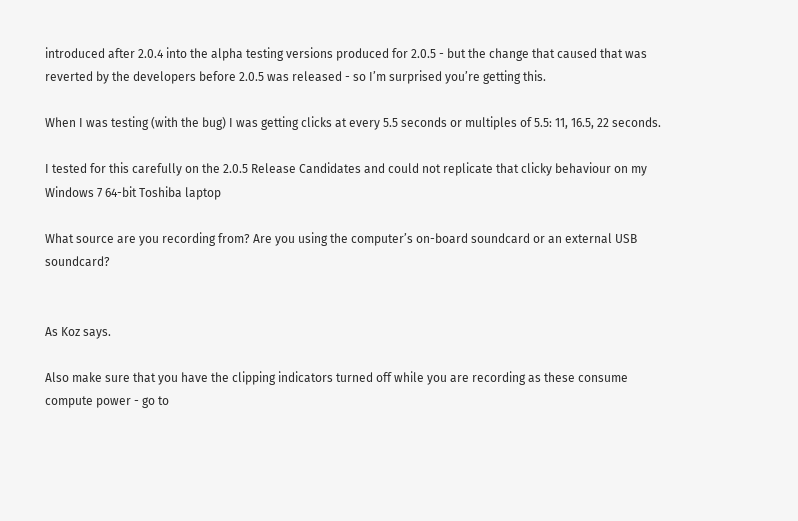introduced after 2.0.4 into the alpha testing versions produced for 2.0.5 - but the change that caused that was reverted by the developers before 2.0.5 was released - so I’m surprised you’re getting this.

When I was testing (with the bug) I was getting clicks at every 5.5 seconds or multiples of 5.5: 11, 16.5, 22 seconds.

I tested for this carefully on the 2.0.5 Release Candidates and could not replicate that clicky behaviour on my Windows 7 64-bit Toshiba laptop

What source are you recording from? Are you using the computer’s on-board soundcard or an external USB soundcard?


As Koz says.

Also make sure that you have the clipping indicators turned off while you are recording as these consume compute power - go to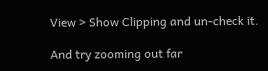View > Show Clipping and un-check it.

And try zooming out far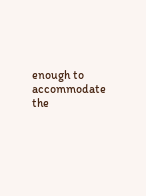enough to accommodate the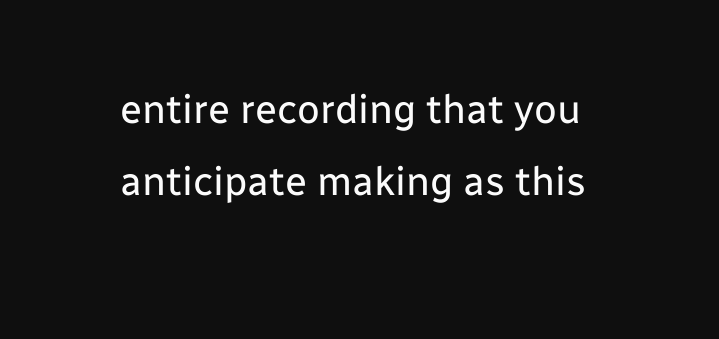entire recording that you anticipate making as this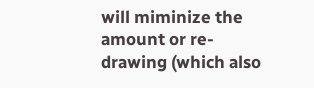will miminize the amount or re-drawing (which also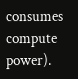consumes compute power).